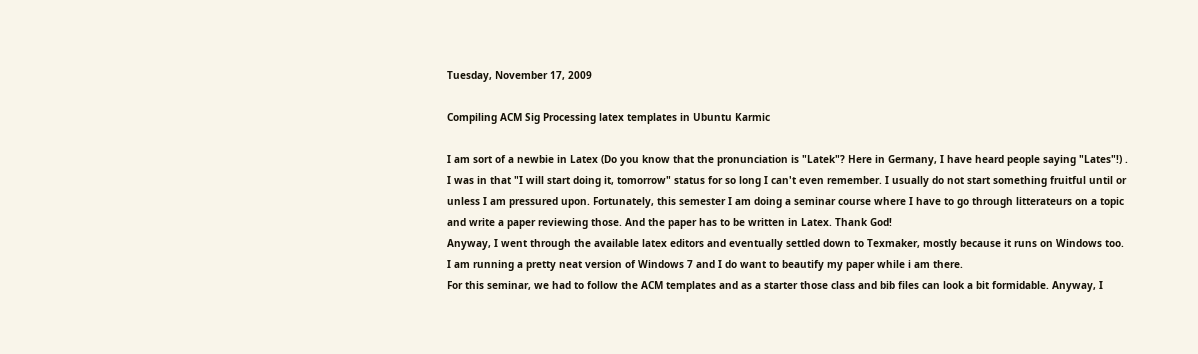Tuesday, November 17, 2009

Compiling ACM Sig Processing latex templates in Ubuntu Karmic

I am sort of a newbie in Latex (Do you know that the pronunciation is "Latek"? Here in Germany, I have heard people saying "Lates"!) . I was in that "I will start doing it, tomorrow" status for so long I can't even remember. I usually do not start something fruitful until or unless I am pressured upon. Fortunately, this semester I am doing a seminar course where I have to go through litterateurs on a topic and write a paper reviewing those. And the paper has to be written in Latex. Thank God!
Anyway, I went through the available latex editors and eventually settled down to Texmaker, mostly because it runs on Windows too. I am running a pretty neat version of Windows 7 and I do want to beautify my paper while i am there.
For this seminar, we had to follow the ACM templates and as a starter those class and bib files can look a bit formidable. Anyway, I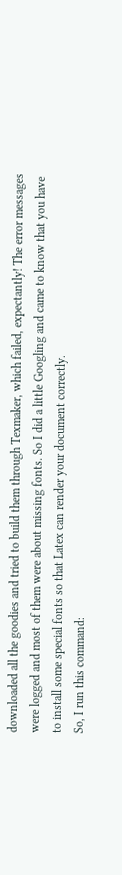downloaded all the goodies and tried to build them through Texmaker, which failed, expectantly! The error messages were logged and most of them were about missing fonts. So I did a little Googling and came to know that you have to install some special fonts so that Latex can render your document correctly.
So, I run this command: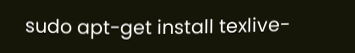sudo apt-get install texlive-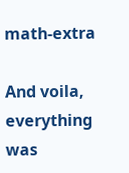math-extra

And voila, everything was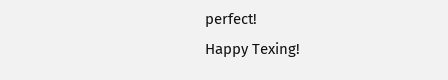perfect!
Happy Texing!